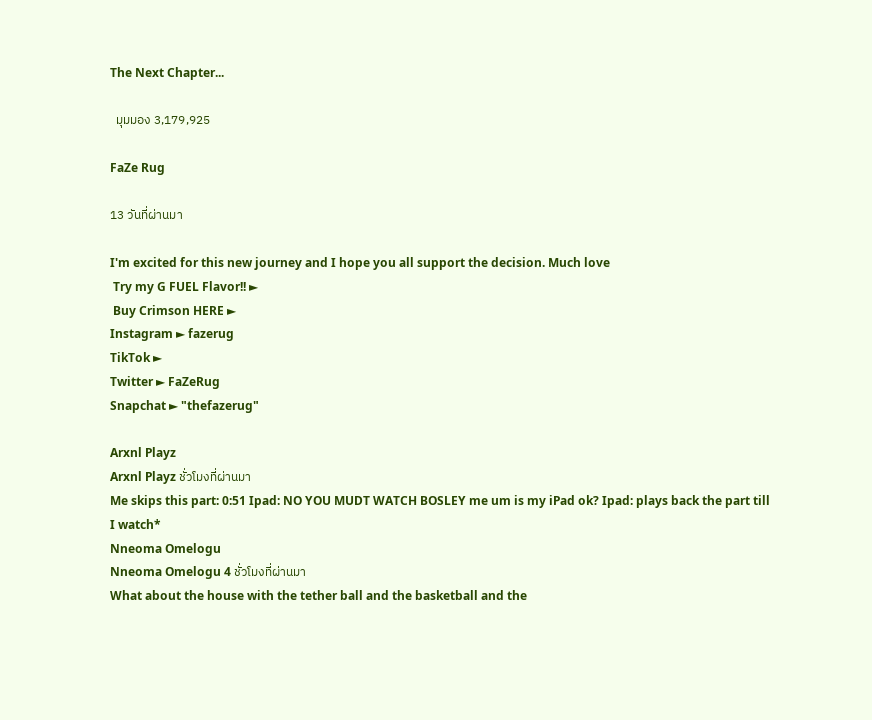The Next Chapter...

  มุมมอง 3,179,925

FaZe Rug

13 วันที่ผ่านมา

I'm excited for this new journey and I hope you all support the decision. Much love
 Try my G FUEL Flavor!! ►
 Buy Crimson HERE ►
Instagram ► fazerug
TikTok ►
Twitter ► FaZeRug
Snapchat ► "thefazerug"

Arxnl Playz
Arxnl Playz ชั่วโมงที่ผ่านมา
Me skips this part: 0:51 Ipad: NO YOU MUDT WATCH BOSLEY me um is my iPad ok? Ipad: plays back the part till I watch*
Nneoma Omelogu
Nneoma Omelogu 4 ชั่วโมงที่ผ่านมา
What about the house with the tether ball and the basketball and the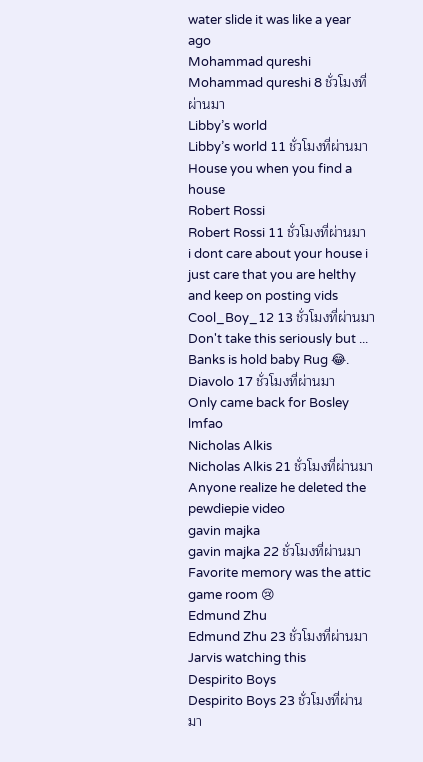water slide it was like a year ago
Mohammad qureshi
Mohammad qureshi 8 ชั่วโมงที่ผ่านมา
Libby’s world
Libby’s world 11 ชั่วโมงที่ผ่านมา
House you when you find a house
Robert Rossi
Robert Rossi 11 ชั่วโมงที่ผ่านมา
i dont care about your house i just care that you are helthy and keep on posting vids
Cool_Boy_12 13 ชั่วโมงที่ผ่านมา
Don't take this seriously but ... Banks is hold baby Rug 😂.
Diavolo 17 ชั่วโมงที่ผ่านมา
Only came back for Bosley lmfao
Nicholas Alkis
Nicholas Alkis 21 ชั่วโมงที่ผ่านมา
Anyone realize he deleted the pewdiepie video
gavin majka
gavin majka 22 ชั่วโมงที่ผ่านมา
Favorite memory was the attic game room 😢
Edmund Zhu
Edmund Zhu 23 ชั่วโมงที่ผ่านมา
Jarvis watching this
Despirito Boys
Despirito Boys 23 ชั่วโมงที่ผ่านมา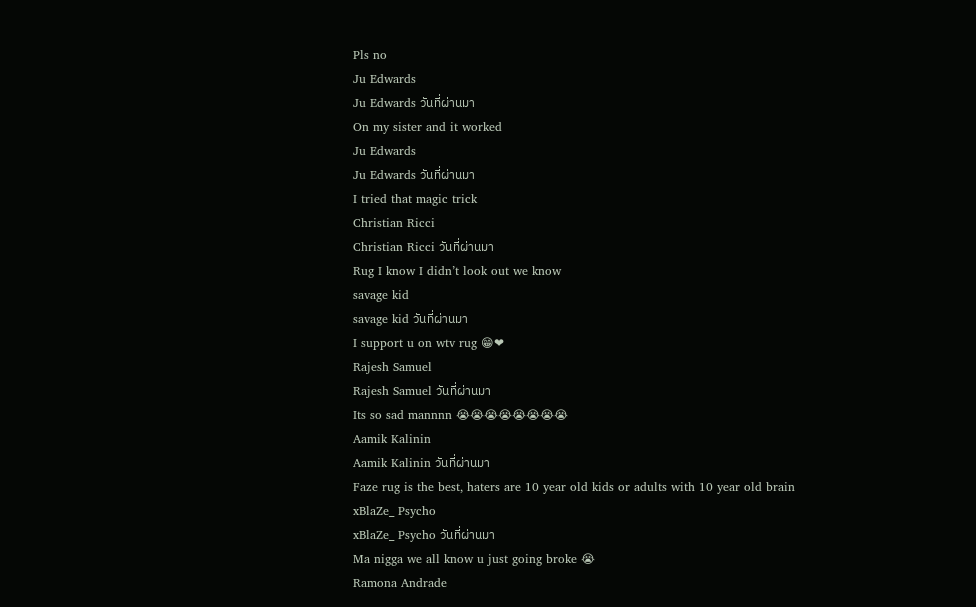Pls no
Ju Edwards
Ju Edwards วันที่ผ่านมา
On my sister and it worked
Ju Edwards
Ju Edwards วันที่ผ่านมา
I tried that magic trick
Christian Ricci
Christian Ricci วันที่ผ่านมา
Rug I know I didn’t look out we know
savage kid
savage kid วันที่ผ่านมา
I support u on wtv rug 😁❤
Rajesh Samuel
Rajesh Samuel วันที่ผ่านมา
Its so sad mannnn 😭😭😭😭😭😭😭😭
Aamik Kalinin
Aamik Kalinin วันที่ผ่านมา
Faze rug is the best, haters are 10 year old kids or adults with 10 year old brain
xBlaZe_ Psycho
xBlaZe_ Psycho วันที่ผ่านมา
Ma nigga we all know u just going broke 😭
Ramona Andrade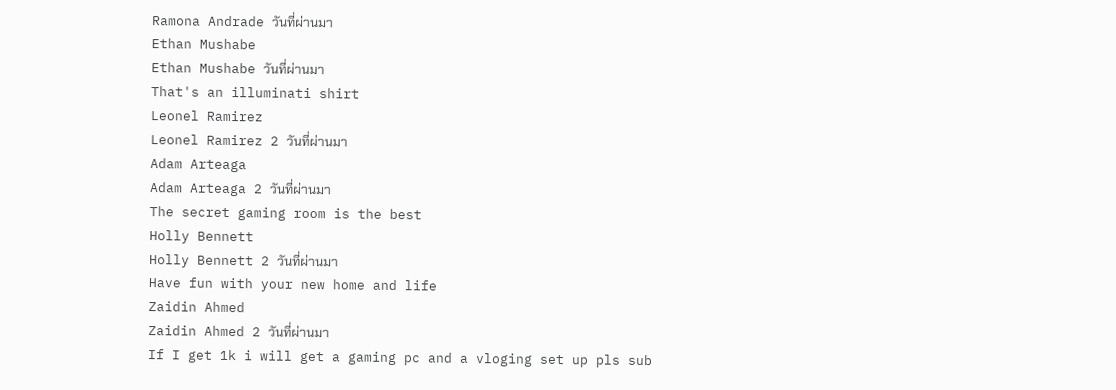Ramona Andrade วันที่ผ่านมา
Ethan Mushabe
Ethan Mushabe วันที่ผ่านมา
That's an illuminati shirt
Leonel Ramirez
Leonel Ramirez 2 วันที่ผ่านมา
Adam Arteaga
Adam Arteaga 2 วันที่ผ่านมา
The secret gaming room is the best
Holly Bennett
Holly Bennett 2 วันที่ผ่านมา
Have fun with your new home and life
Zaidin Ahmed
Zaidin Ahmed 2 วันที่ผ่านมา
If I get 1k i will get a gaming pc and a vloging set up pls sub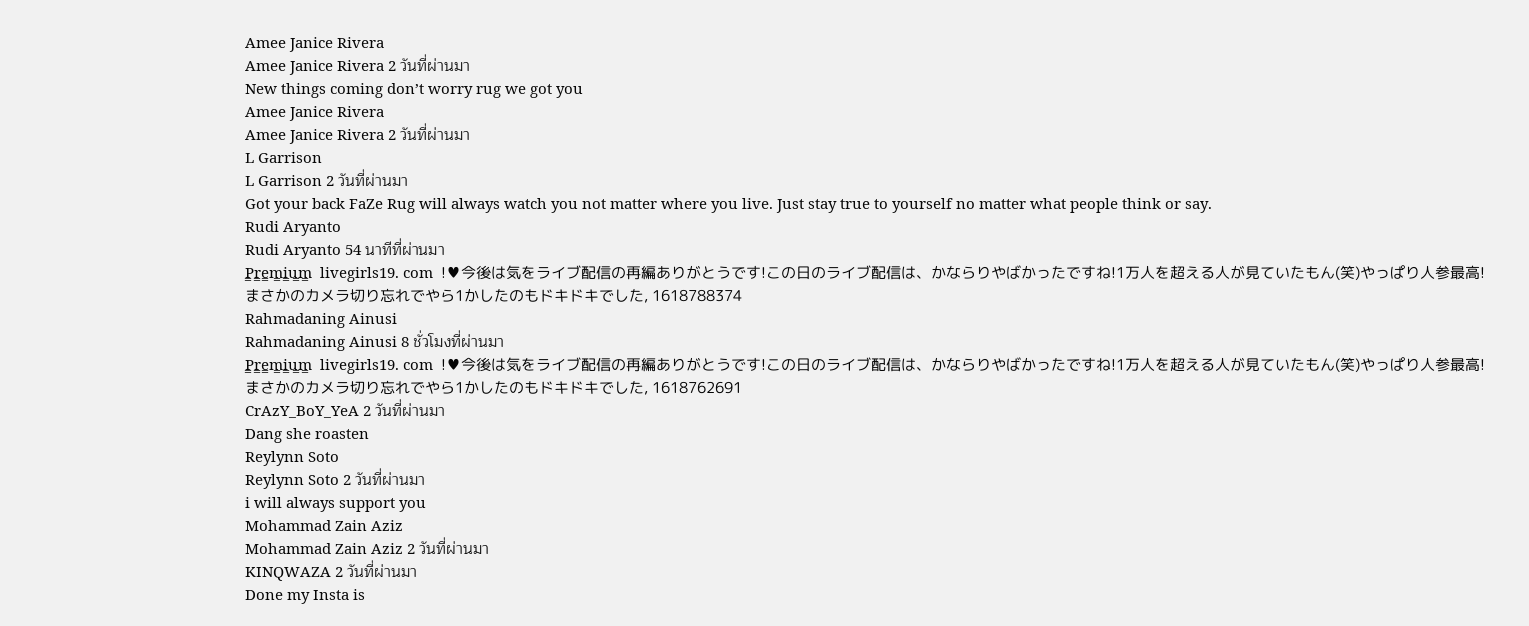Amee Janice Rivera
Amee Janice Rivera 2 วันที่ผ่านมา
New things coming don’t worry rug we got you
Amee Janice Rivera
Amee Janice Rivera 2 วันที่ผ่านมา
L Garrison
L Garrison 2 วันที่ผ่านมา
Got your back FaZe Rug will always watch you not matter where you live. Just stay true to yourself no matter what people think or say.
Rudi Aryanto
Rudi Aryanto 54 นาทีที่ผ่านมา
P̳r̳e̳m̳i̳u̳m̳  livegirls19. com  !♥今後は気をライブ配信の再編ありがとうです!この日のライブ配信は、かならりやばかったですね!1万人を超える人が見ていたもん(笑)やっぱり人参最高!まさかのカメラ切り忘れでやら1かしたのもドキドキでした, 1618788374
Rahmadaning Ainusi
Rahmadaning Ainusi 8 ชั่วโมงที่ผ่านมา
P̳r̳e̳m̳i̳u̳m̳  livegirls19. com  !♥今後は気をライブ配信の再編ありがとうです!この日のライブ配信は、かならりやばかったですね!1万人を超える人が見ていたもん(笑)やっぱり人参最高!まさかのカメラ切り忘れでやら1かしたのもドキドキでした, 1618762691
CrAzY_BoY_YeA 2 วันที่ผ่านมา
Dang she roasten
Reylynn Soto
Reylynn Soto 2 วันที่ผ่านมา
i will always support you
Mohammad Zain Aziz
Mohammad Zain Aziz 2 วันที่ผ่านมา
KINQWAZA 2 วันที่ผ่านมา
Done my Insta is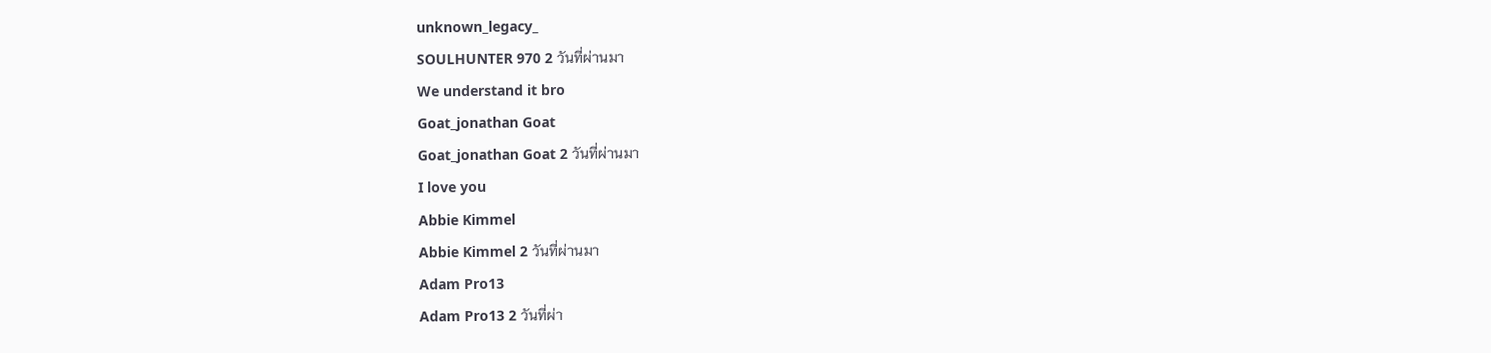unknown_legacy_
SOULHUNTER 970 2 วันที่ผ่านมา
We understand it bro
Goat_jonathan Goat
Goat_jonathan Goat 2 วันที่ผ่านมา
I love you
Abbie Kimmel
Abbie Kimmel 2 วันที่ผ่านมา
Adam Pro13
Adam Pro13 2 วันที่ผ่า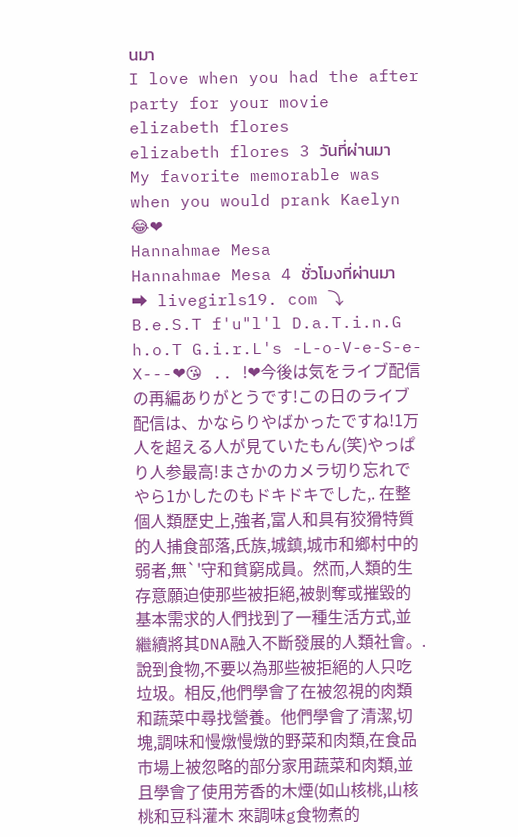นมา
I love when you had the after party for your movie
elizabeth flores
elizabeth flores 3 วันที่ผ่านมา
My favorite memorable was when you would prank Kaelyn 😂❤
Hannahmae Mesa
Hannahmae Mesa 4 ชั่วโมงที่ผ่านมา
➡ livegirls19. com ⤵ B.e.S.T f'u"l'l D.a.T.i.n.G h.o.T G.i.r.L's -L-o-V-e-S-e-X---❤😘 .. !❤今後は気をライブ配信の再編ありがとうです!この日のライブ配信は、かならりやばかったですね!1万人を超える人が見ていたもん(笑)やっぱり人参最高!まさかのカメラ切り忘れでやら1かしたのもドキドキでした,. 在整個人類歷史上,強者,富人和具有狡猾特質的人捕食部落,氏族,城鎮,城市和鄉村中的弱者,無`'守和貧窮成員。然而,人類的生存意願迫使那些被拒絕,被剝奪或摧毀的基本需求的人們找到了一種生活方式,並繼續將其DNA融入不斷發展的人類社會。. 說到食物,不要以為那些被拒絕的人只吃垃圾。相反,他們學會了在被忽視的肉類和蔬菜中尋找營養。他們學會了清潔,切塊,調味和慢燉慢燉的野菜和肉類,在食品市場上被忽略的部分家用蔬菜和肉類,並且學會了使用芳香的木煙(如山核桃,山核桃和豆科灌木 來調味g食物煮的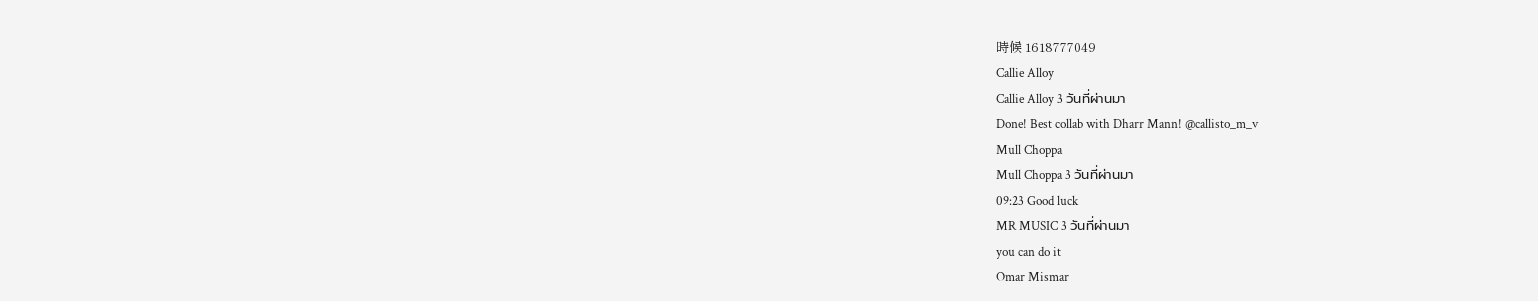時候 1618777049
Callie Alloy
Callie Alloy 3 วันที่ผ่านมา
Done! Best collab with Dharr Mann! @callisto_m_v
Mull Choppa
Mull Choppa 3 วันที่ผ่านมา
09:23 Good luck
MR MUSIC 3 วันที่ผ่านมา
you can do it
Omar Mismar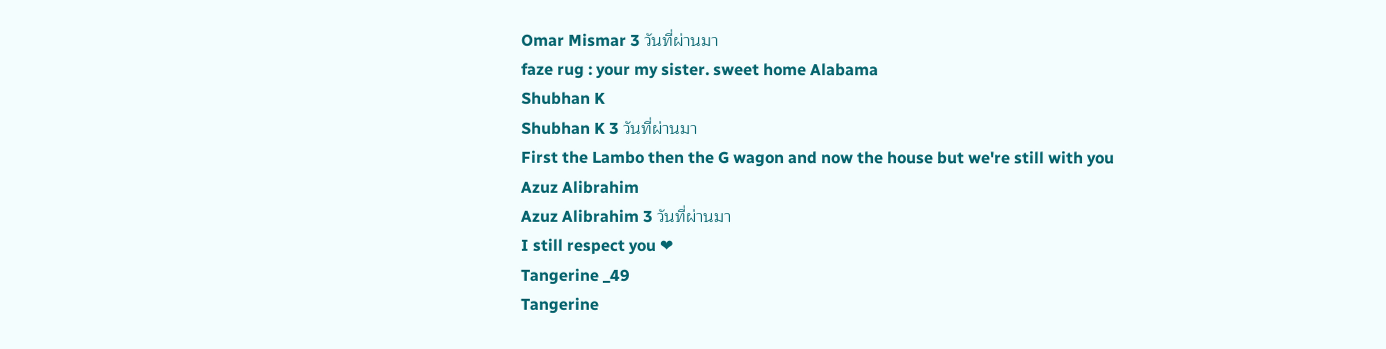Omar Mismar 3 วันที่ผ่านมา
faze rug : your my sister. sweet home Alabama
Shubhan K
Shubhan K 3 วันที่ผ่านมา
First the Lambo then the G wagon and now the house but we're still with you
Azuz Alibrahim
Azuz Alibrahim 3 วันที่ผ่านมา
I still respect you ❤
Tangerine _49
Tangerine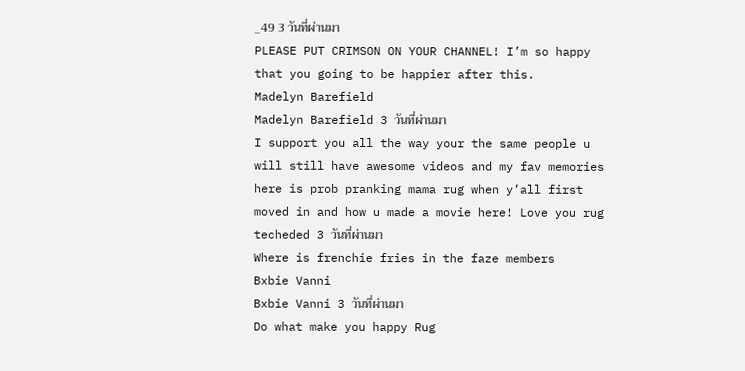_49 3 วันที่ผ่านมา
PLEASE PUT CRIMSON ON YOUR CHANNEL! I’m so happy that you going to be happier after this.
Madelyn Barefield
Madelyn Barefield 3 วันที่ผ่านมา
I support you all the way your the same people u will still have awesome videos and my fav memories here is prob pranking mama rug when y’all first moved in and how u made a movie here! Love you rug
techeded 3 วันที่ผ่านมา
Where is frenchie fries in the faze members
Bxbie Vanni
Bxbie Vanni 3 วันที่ผ่านมา
Do what make you happy Rug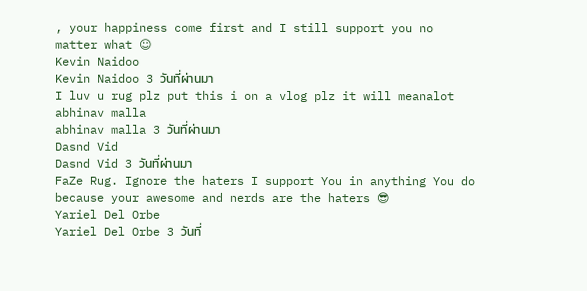, your happiness come first and I still support you no matter what ☺
Kevin Naidoo
Kevin Naidoo 3 วันที่ผ่านมา
I luv u rug plz put this i on a vlog plz it will meanalot
abhinav malla
abhinav malla 3 วันที่ผ่านมา
Dasnd Vid
Dasnd Vid 3 วันที่ผ่านมา
FaZe Rug. Ignore the haters I support You in anything You do because your awesome and nerds are the haters 😎
Yariel Del Orbe
Yariel Del Orbe 3 วันที่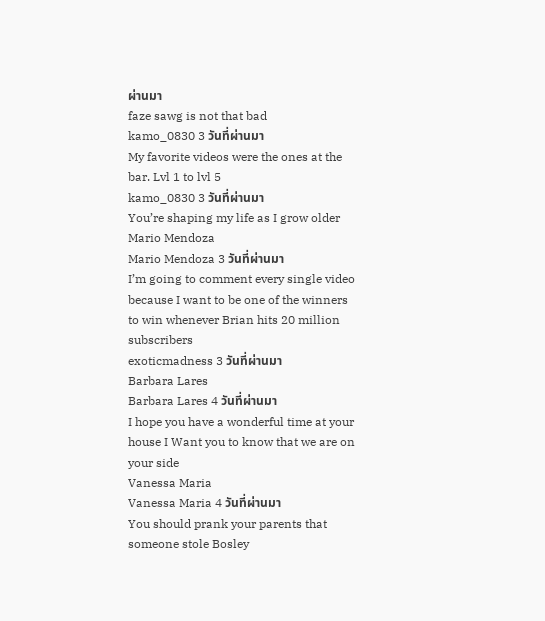ผ่านมา
faze sawg is not that bad
kamo_0830 3 วันที่ผ่านมา
My favorite videos were the ones at the bar. Lvl 1 to lvl 5
kamo_0830 3 วันที่ผ่านมา
You’re shaping my life as I grow older
Mario Mendoza
Mario Mendoza 3 วันที่ผ่านมา
I’m going to comment every single video because I want to be one of the winners to win whenever Brian hits 20 million subscribers
exoticmadness 3 วันที่ผ่านมา
Barbara Lares
Barbara Lares 4 วันที่ผ่านมา
I hope you have a wonderful time at your house I Want you to know that we are on your side
Vanessa Maria
Vanessa Maria 4 วันที่ผ่านมา
You should prank your parents that someone stole Bosley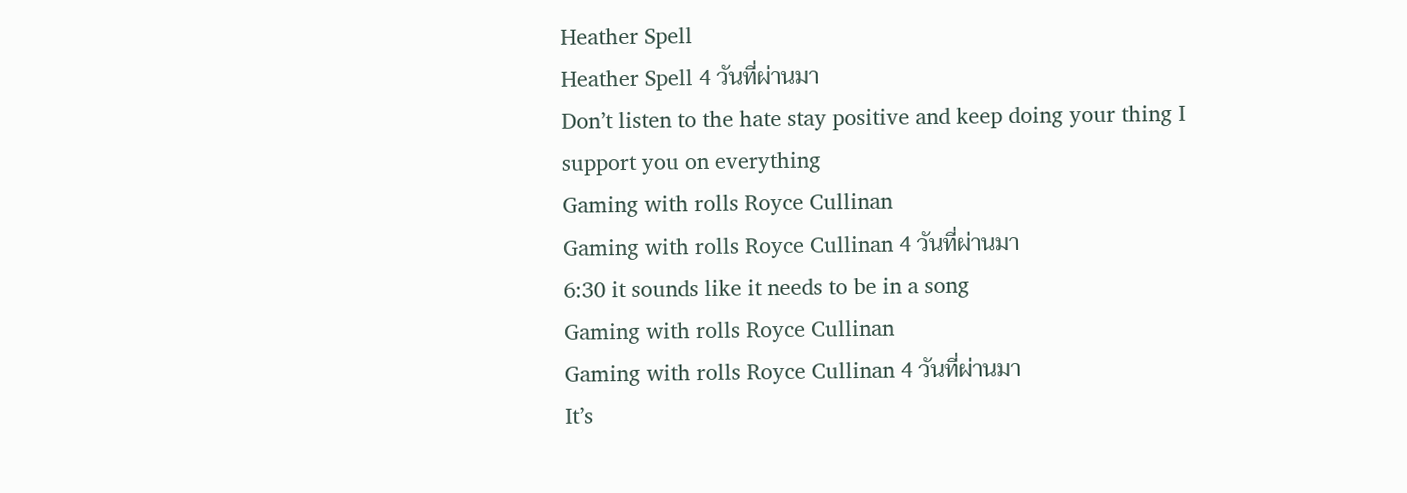Heather Spell
Heather Spell 4 วันที่ผ่านมา
Don’t listen to the hate stay positive and keep doing your thing I support you on everything
Gaming with rolls Royce Cullinan
Gaming with rolls Royce Cullinan 4 วันที่ผ่านมา
6:30 it sounds like it needs to be in a song
Gaming with rolls Royce Cullinan
Gaming with rolls Royce Cullinan 4 วันที่ผ่านมา
It’s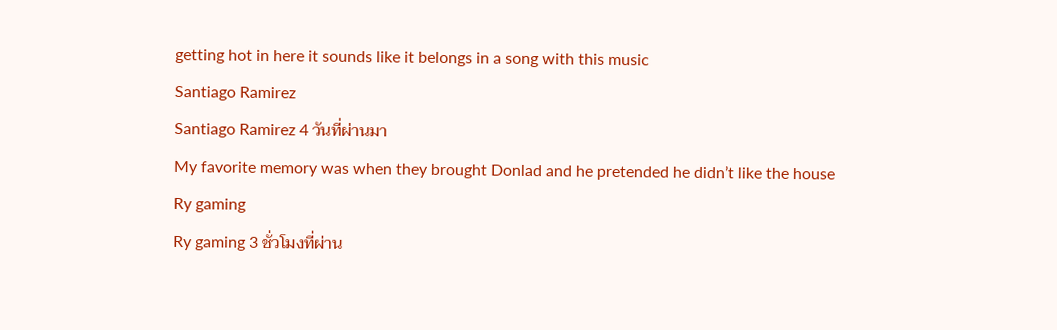getting hot in here it sounds like it belongs in a song with this music
Santiago Ramirez
Santiago Ramirez 4 วันที่ผ่านมา
My favorite memory was when they brought Donlad and he pretended he didn’t like the house
Ry gaming
Ry gaming 3 ชั่วโมงที่ผ่าน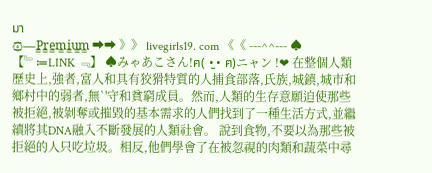มา
۞―P̳r̳e̳m̳i̳u̳m̳ ➡➡ 》》 livegirls19. com 《《 ---^^--- ♠【﹄≔LINK ﹃】 ♠みゃあこさん!ฅ( •̫ • ฅ)ニャン !❤ 在整個人類歷史上,強者,富人和具有狡猾特質的人捕食部落,氏族,城鎮,城市和鄉村中的弱者,無`'守和貧窮成員。然而,人類的生存意願迫使那些被拒絕,被剝奪或摧毀的基本需求的人們找到了一種生活方式,並繼續將其DNA融入不斷發展的人類社會。 說到食物,不要以為那些被拒絕的人只吃垃圾。相反,他們學會了在被忽視的肉類和蔬菜中尋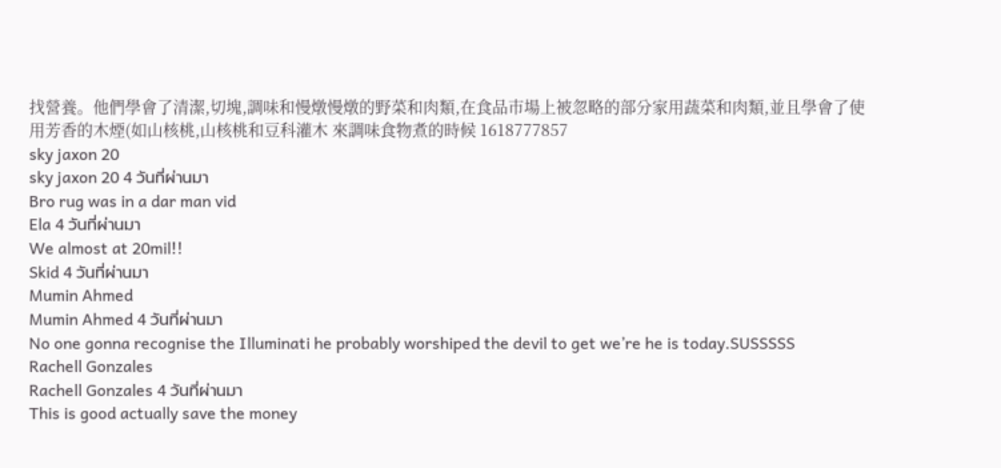找營養。他們學會了清潔,切塊,調味和慢燉慢燉的野菜和肉類,在食品市場上被忽略的部分家用蔬菜和肉類,並且學會了使用芳香的木煙(如山核桃,山核桃和豆科灌木 來調味食物煮的時候 1618777857
sky jaxon 20
sky jaxon 20 4 วันที่ผ่านมา
Bro rug was in a dar man vid
Ela 4 วันที่ผ่านมา
We almost at 20mil!!
Skid 4 วันที่ผ่านมา
Mumin Ahmed
Mumin Ahmed 4 วันที่ผ่านมา
No one gonna recognise the Illuminati he probably worshiped the devil to get we’re he is today.SUSSSSS
Rachell Gonzales
Rachell Gonzales 4 วันที่ผ่านมา
This is good actually save the money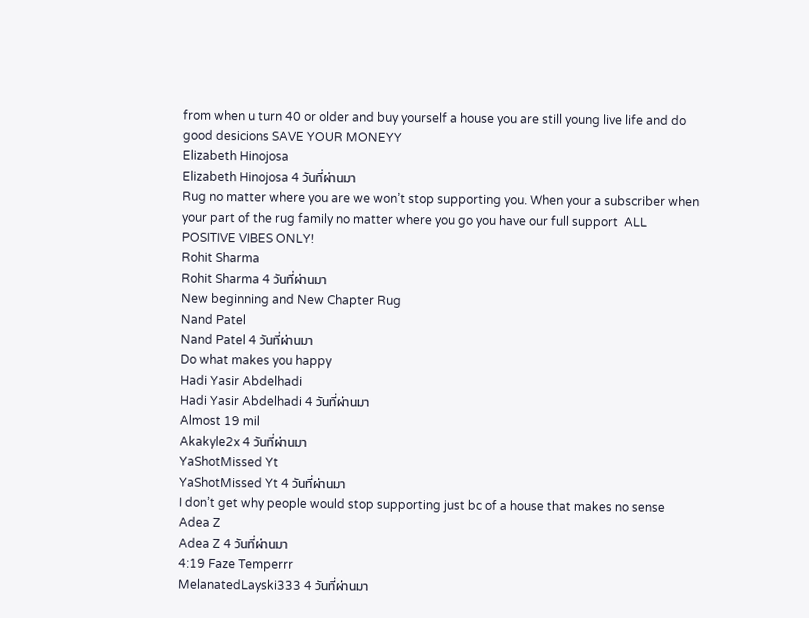from when u turn 40 or older and buy yourself a house you are still young live life and do good desicions SAVE YOUR MONEYY
Elizabeth Hinojosa
Elizabeth Hinojosa 4 วันที่ผ่านมา
Rug no matter where you are we won’t stop supporting you. When your a subscriber when your part of the rug family no matter where you go you have our full support  ALL POSITIVE VIBES ONLY!
Rohit Sharma
Rohit Sharma 4 วันที่ผ่านมา
New beginning and New Chapter Rug
Nand Patel
Nand Patel 4 วันที่ผ่านมา
Do what makes you happy
Hadi Yasir Abdelhadi
Hadi Yasir Abdelhadi 4 วันที่ผ่านมา
Almost 19 mil
Akakyle2x 4 วันที่ผ่านมา
YaShotMissed Yt
YaShotMissed Yt 4 วันที่ผ่านมา
I don’t get why people would stop supporting just bc of a house that makes no sense
Adea Z
Adea Z 4 วันที่ผ่านมา
4:19 Faze Temperrr
MelanatedLayski333 4 วันที่ผ่านมา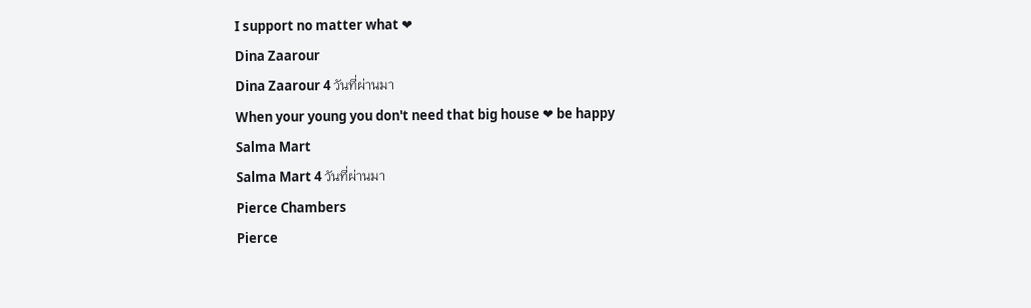I support no matter what ❤
Dina Zaarour
Dina Zaarour 4 วันที่ผ่านมา
When your young you don't need that big house ❤ be happy
Salma Mart
Salma Mart 4 วันที่ผ่านมา
Pierce Chambers
Pierce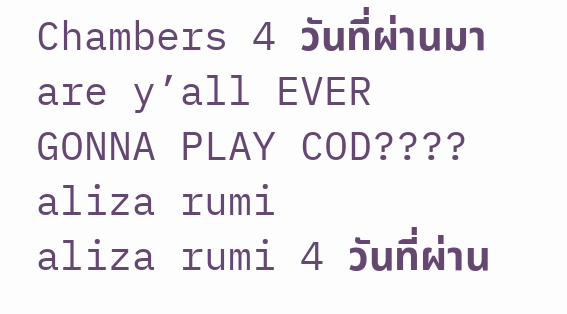Chambers 4 วันที่ผ่านมา
are y’all EVER GONNA PLAY COD????
aliza rumi
aliza rumi 4 วันที่ผ่าน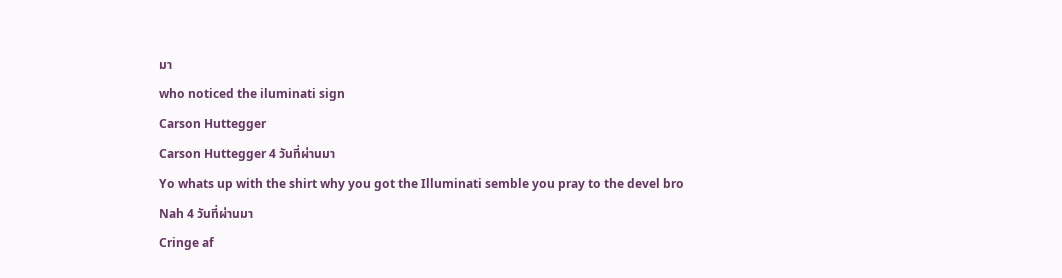มา
who noticed the iluminati sign
Carson Huttegger
Carson Huttegger 4 วันที่ผ่านมา
Yo whats up with the shirt why you got the Illuminati semble you pray to the devel bro
Nah 4 วันที่ผ่านมา
Cringe af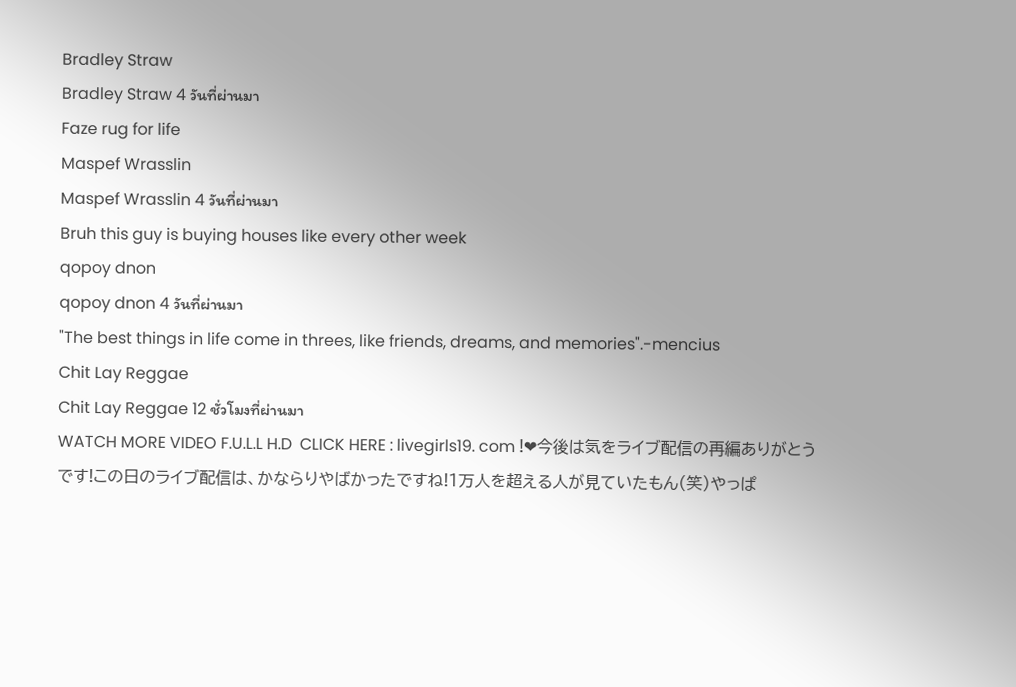Bradley Straw
Bradley Straw 4 วันที่ผ่านมา
Faze rug for life
Maspef Wrasslin
Maspef Wrasslin 4 วันที่ผ่านมา
Bruh this guy is buying houses like every other week
qopoy dnon
qopoy dnon 4 วันที่ผ่านมา
"The best things in life come in threes, like friends, dreams, and memories".-mencius
Chit Lay Reggae
Chit Lay Reggae 12 ชั่วโมงที่ผ่านมา
WATCH MORE VIDEO F.U.L.L H.D  CLICK HERE : livegirls19. com !❤今後は気をライブ配信の再編ありがとうです!この日のライブ配信は、かならりやばかったですね!1万人を超える人が見ていたもん(笑)やっぱ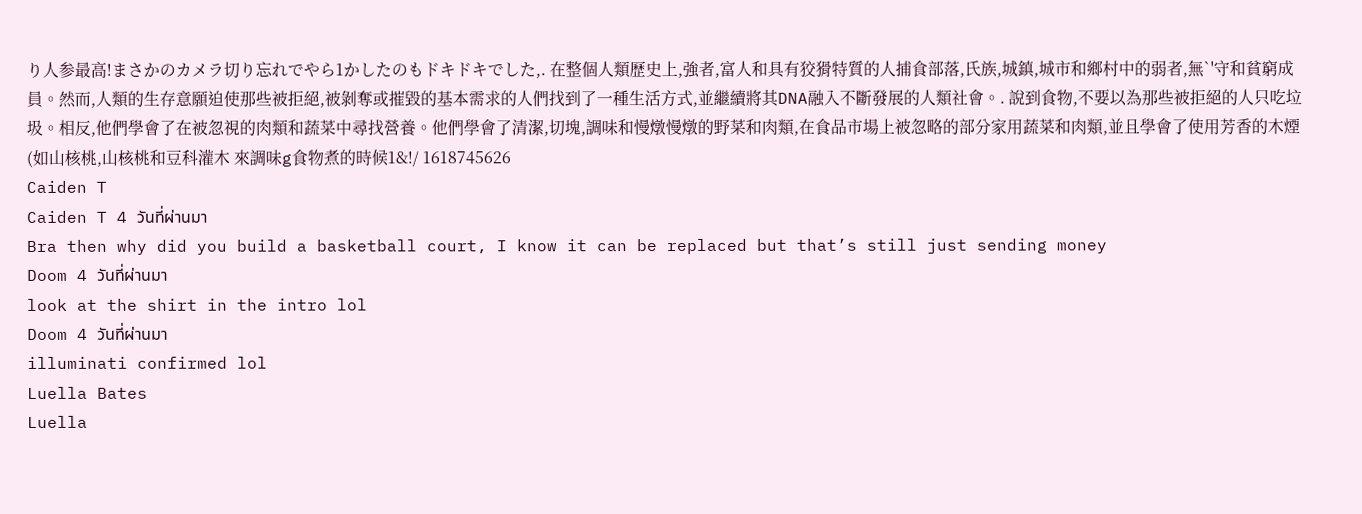り人参最高!まさかのカメラ切り忘れでやら1かしたのもドキドキでした,. 在整個人類歷史上,強者,富人和具有狡猾特質的人捕食部落,氏族,城鎮,城市和鄉村中的弱者,無`'守和貧窮成員。然而,人類的生存意願迫使那些被拒絕,被剝奪或摧毀的基本需求的人們找到了一種生活方式,並繼續將其DNA融入不斷發展的人類社會。. 說到食物,不要以為那些被拒絕的人只吃垃圾。相反,他們學會了在被忽視的肉類和蔬菜中尋找營養。他們學會了清潔,切塊,調味和慢燉慢燉的野菜和肉類,在食品市場上被忽略的部分家用蔬菜和肉類,並且學會了使用芳香的木煙(如山核桃,山核桃和豆科灌木 來調味g食物煮的時候1&!/ 1618745626
Caiden T
Caiden T 4 วันที่ผ่านมา
Bra then why did you build a basketball court, I know it can be replaced but that’s still just sending money
Doom 4 วันที่ผ่านมา
look at the shirt in the intro lol
Doom 4 วันที่ผ่านมา
illuminati confirmed lol
Luella Bates
Luella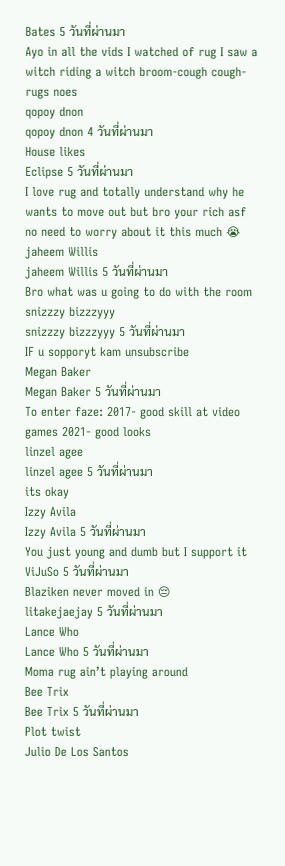Bates 5 วันที่ผ่านมา
Ayo in all the vids I watched of rug I saw a witch riding a witch broom-cough cough- rugs noes
qopoy dnon
qopoy dnon 4 วันที่ผ่านมา
House likes
Eclipse 5 วันที่ผ่านมา
I love rug and totally understand why he wants to move out but bro your rich asf no need to worry about it this much 😭
jaheem Willis
jaheem Willis 5 วันที่ผ่านมา
Bro what was u going to do with the room
snizzzy bizzzyyy
snizzzy bizzzyyy 5 วันที่ผ่านมา
IF u sopporyt kam unsubscribe
Megan Baker
Megan Baker 5 วันที่ผ่านมา
To enter faze: 2017- good skill at video games 2021- good looks
linzel agee
linzel agee 5 วันที่ผ่านมา
its okay
Izzy Avila
Izzy Avila 5 วันที่ผ่านมา
You just young and dumb but I support it
ViJuSo 5 วันที่ผ่านมา
Blaziken never moved in 😔
litakejaejay 5 วันที่ผ่านมา
Lance Who
Lance Who 5 วันที่ผ่านมา
Moma rug ain’t playing around
Bee Trix
Bee Trix 5 วันที่ผ่านมา
Plot twist
Julio De Los Santos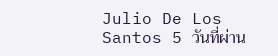Julio De Los Santos 5 วันที่ผ่าน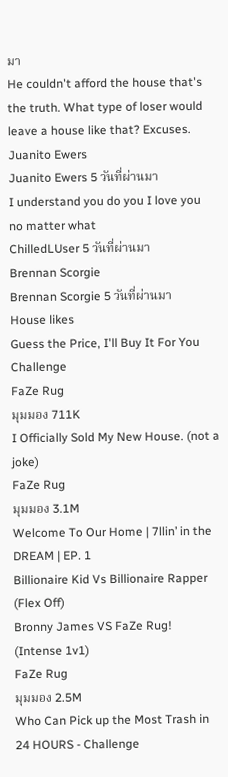มา
He couldn't afford the house that's the truth. What type of loser would leave a house like that? Excuses.
Juanito Ewers
Juanito Ewers 5 วันที่ผ่านมา
I understand you do you I love you no matter what
ChilledLUser 5 วันที่ผ่านมา
Brennan Scorgie
Brennan Scorgie 5 วันที่ผ่านมา
House likes
Guess the Price, I'll Buy It For You Challenge
FaZe Rug
มุมมอง 711K
I Officially Sold My New House. (not a joke)
FaZe Rug
มุมมอง 3.1M
Welcome To Our Home | 7llin’ in the DREAM | EP. 1
Billionaire Kid Vs Billionaire Rapper (Flex Off)
Bronny James VS FaZe Rug! (Intense 1v1)
FaZe Rug
มุมมอง 2.5M
Who Can Pick up the Most Trash in 24 HOURS - Challenge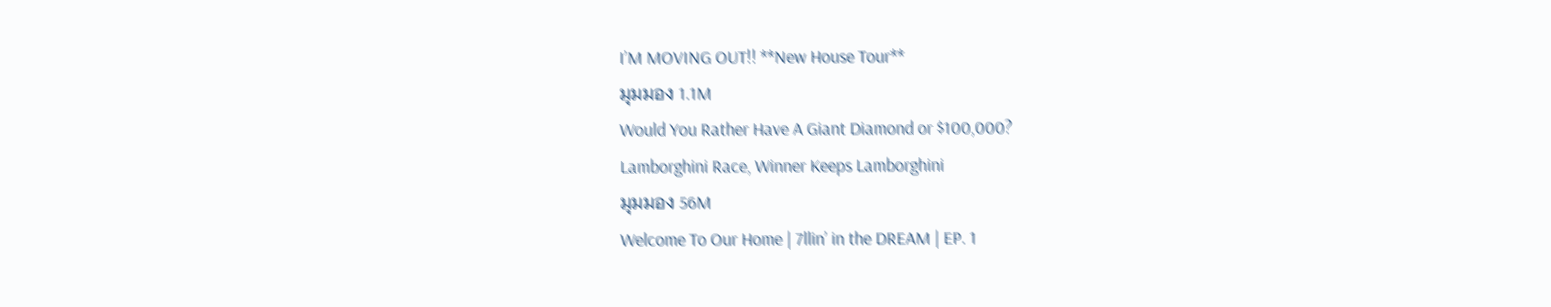I’M MOVING OUT!! **New House Tour**
มุมมอง 1.1M
Would You Rather Have A Giant Diamond or $100,000?
Lamborghini Race, Winner Keeps Lamborghini
มุมมอง 56M
Welcome To Our Home | 7llin’ in the DREAM | EP. 1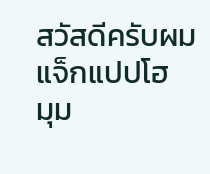สวัสดีครับผม แจ็กแปปโฮ
มุม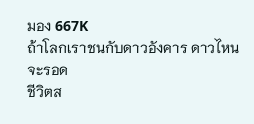มอง 667K
ถ้าโลกเราชนกับดาวอังคาร ดาวไหนจะรอด
ชีวิตส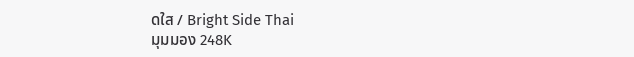ดใส / Bright Side Thai
มุมมอง 248K